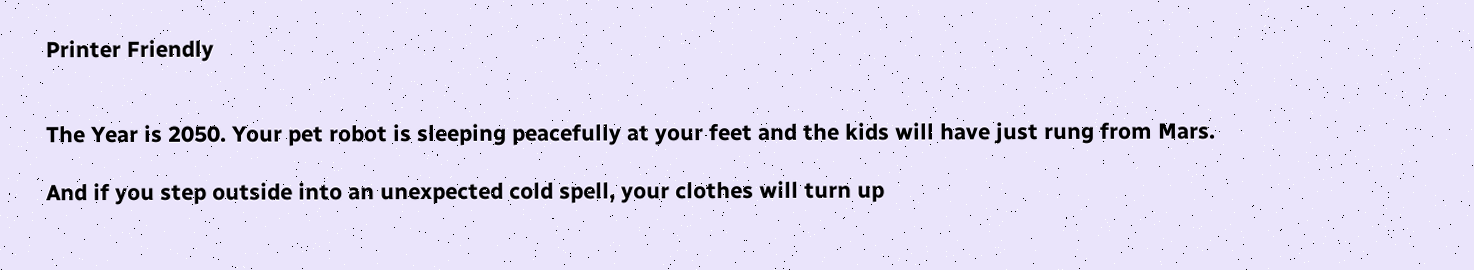Printer Friendly


The Year is 2050. Your pet robot is sleeping peacefully at your feet and the kids will have just rung from Mars.

And if you step outside into an unexpected cold spell, your clothes will turn up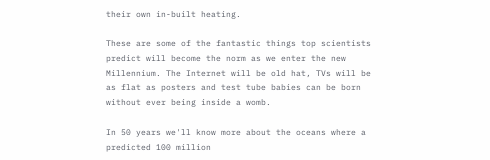their own in-built heating.

These are some of the fantastic things top scientists predict will become the norm as we enter the new Millennium. The Internet will be old hat, TVs will be as flat as posters and test tube babies can be born without ever being inside a womb.

In 50 years we'll know more about the oceans where a predicted 100 million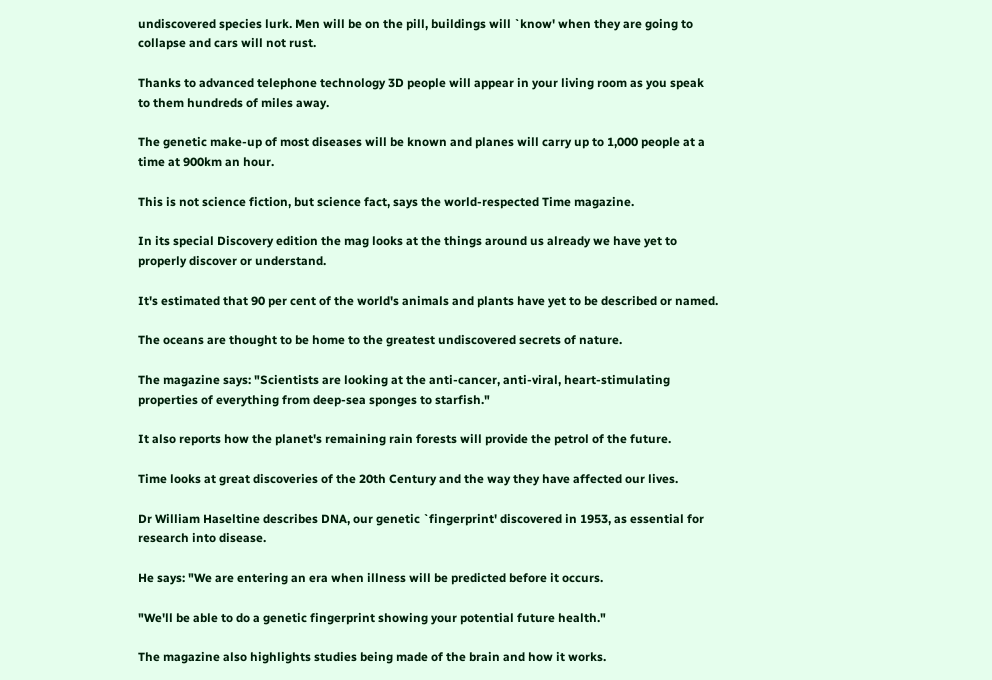undiscovered species lurk. Men will be on the pill, buildings will `know' when they are going to collapse and cars will not rust.

Thanks to advanced telephone technology 3D people will appear in your living room as you speak to them hundreds of miles away.

The genetic make-up of most diseases will be known and planes will carry up to 1,000 people at a time at 900km an hour.

This is not science fiction, but science fact, says the world-respected Time magazine.

In its special Discovery edition the mag looks at the things around us already we have yet to properly discover or understand.

It's estimated that 90 per cent of the world's animals and plants have yet to be described or named.

The oceans are thought to be home to the greatest undiscovered secrets of nature.

The magazine says: "Scientists are looking at the anti-cancer, anti-viral, heart-stimulating properties of everything from deep-sea sponges to starfish."

It also reports how the planet's remaining rain forests will provide the petrol of the future.

Time looks at great discoveries of the 20th Century and the way they have affected our lives.

Dr William Haseltine describes DNA, our genetic `fingerprint' discovered in 1953, as essential for research into disease.

He says: "We are entering an era when illness will be predicted before it occurs.

"We'll be able to do a genetic fingerprint showing your potential future health."

The magazine also highlights studies being made of the brain and how it works.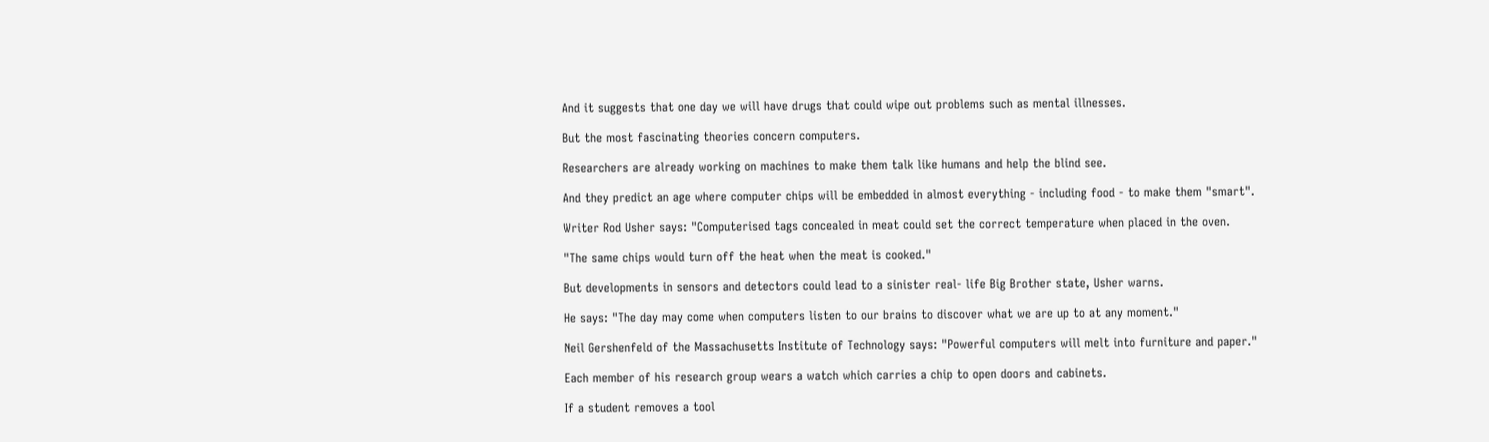And it suggests that one day we will have drugs that could wipe out problems such as mental illnesses.

But the most fascinating theories concern computers.

Researchers are already working on machines to make them talk like humans and help the blind see.

And they predict an age where computer chips will be embedded in almost everything - including food - to make them "smart".

Writer Rod Usher says: "Computerised tags concealed in meat could set the correct temperature when placed in the oven.

"The same chips would turn off the heat when the meat is cooked."

But developments in sensors and detectors could lead to a sinister real- life Big Brother state, Usher warns.

He says: "The day may come when computers listen to our brains to discover what we are up to at any moment."

Neil Gershenfeld of the Massachusetts Institute of Technology says: "Powerful computers will melt into furniture and paper."

Each member of his research group wears a watch which carries a chip to open doors and cabinets.

If a student removes a tool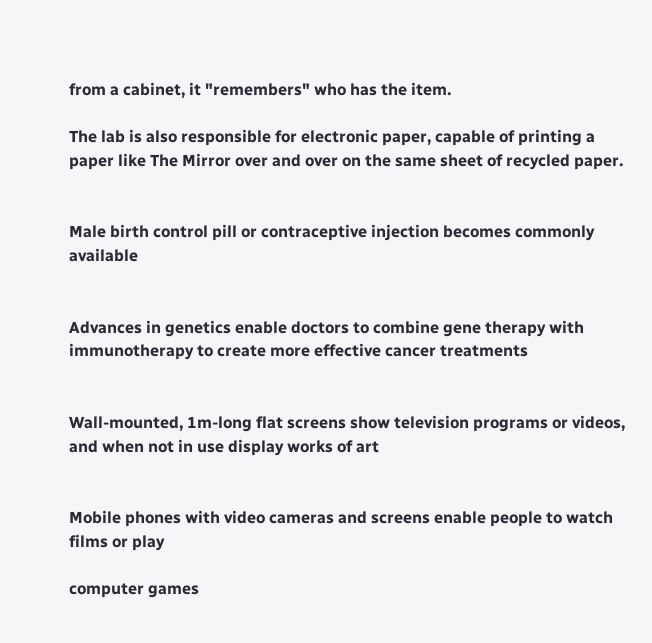from a cabinet, it "remembers" who has the item.

The lab is also responsible for electronic paper, capable of printing a paper like The Mirror over and over on the same sheet of recycled paper.


Male birth control pill or contraceptive injection becomes commonly available


Advances in genetics enable doctors to combine gene therapy with immunotherapy to create more effective cancer treatments


Wall-mounted, 1m-long flat screens show television programs or videos, and when not in use display works of art


Mobile phones with video cameras and screens enable people to watch films or play

computer games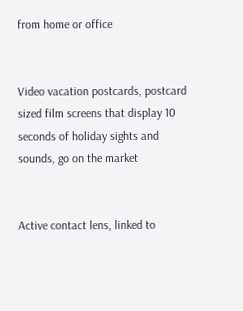from home or office


Video vacation postcards, postcard sized film screens that display 10 seconds of holiday sights and sounds, go on the market


Active contact lens, linked to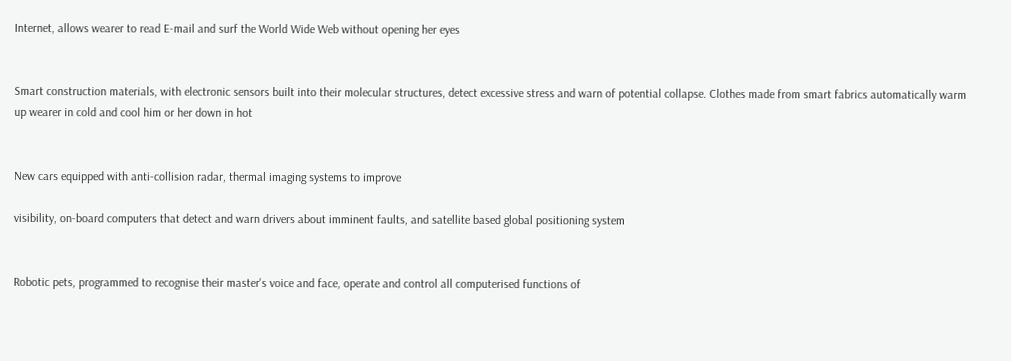Internet, allows wearer to read E-mail and surf the World Wide Web without opening her eyes


Smart construction materials, with electronic sensors built into their molecular structures, detect excessive stress and warn of potential collapse. Clothes made from smart fabrics automatically warm up wearer in cold and cool him or her down in hot


New cars equipped with anti-collision radar, thermal imaging systems to improve

visibility, on-board computers that detect and warn drivers about imminent faults, and satellite based global positioning system


Robotic pets, programmed to recognise their master's voice and face, operate and control all computerised functions of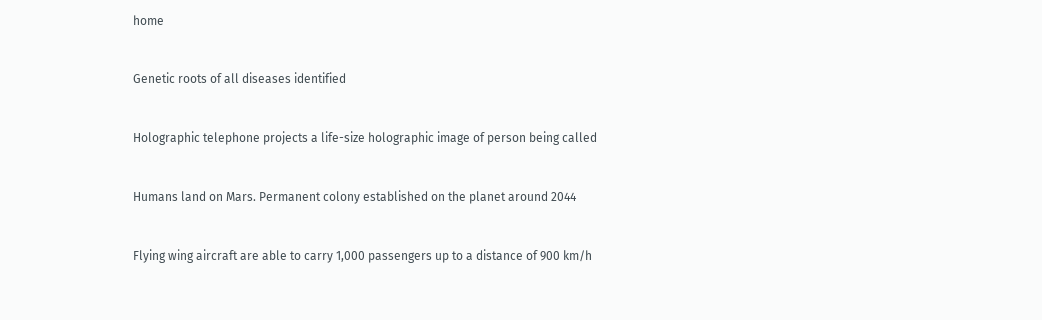home


Genetic roots of all diseases identified


Holographic telephone projects a life-size holographic image of person being called


Humans land on Mars. Permanent colony established on the planet around 2044


Flying wing aircraft are able to carry 1,000 passengers up to a distance of 900 km/h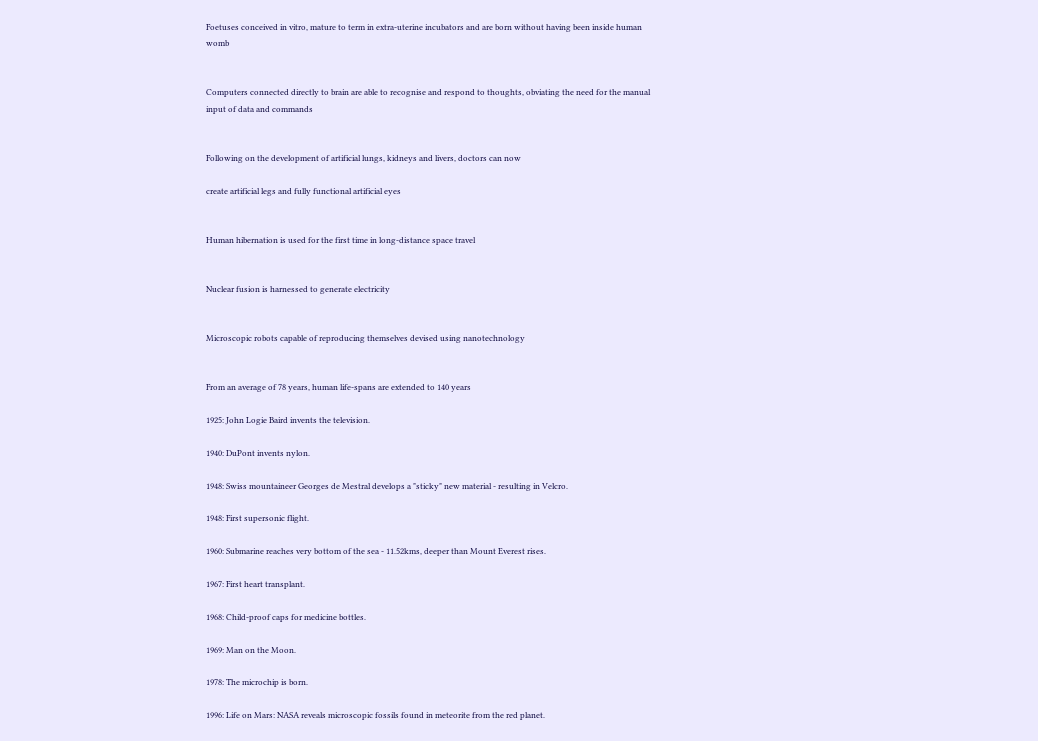Foetuses conceived in vitro, mature to term in extra-uterine incubators and are born without having been inside human womb


Computers connected directly to brain are able to recognise and respond to thoughts, obviating the need for the manual input of data and commands


Following on the development of artificial lungs, kidneys and livers, doctors can now

create artificial legs and fully functional artificial eyes


Human hibernation is used for the first time in long-distance space travel


Nuclear fusion is harnessed to generate electricity


Microscopic robots capable of reproducing themselves devised using nanotechnology


From an average of 78 years, human life-spans are extended to 140 years

1925: John Logie Baird invents the television.

1940: DuPont invents nylon.

1948: Swiss mountaineer Georges de Mestral develops a "sticky" new material - resulting in Velcro.

1948: First supersonic flight.

1960: Submarine reaches very bottom of the sea - 11.52kms, deeper than Mount Everest rises.

1967: First heart transplant.

1968: Child-proof caps for medicine bottles.

1969: Man on the Moon.

1978: The microchip is born.

1996: Life on Mars: NASA reveals microscopic fossils found in meteorite from the red planet.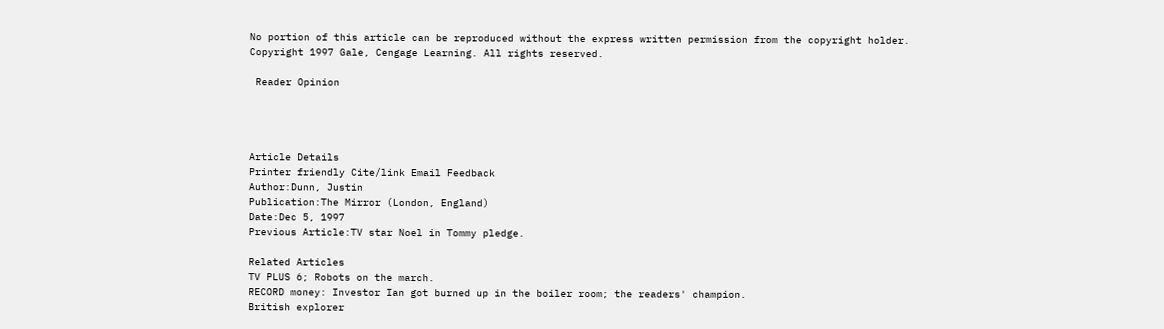No portion of this article can be reproduced without the express written permission from the copyright holder.
Copyright 1997 Gale, Cengage Learning. All rights reserved.

 Reader Opinion




Article Details
Printer friendly Cite/link Email Feedback
Author:Dunn, Justin
Publication:The Mirror (London, England)
Date:Dec 5, 1997
Previous Article:TV star Noel in Tommy pledge.

Related Articles
TV PLUS 6; Robots on the march.
RECORD money: Investor Ian got burned up in the boiler room; the readers' champion.
British explorer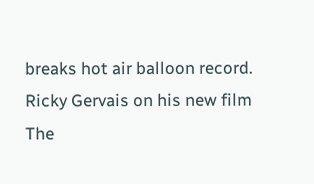breaks hot air balloon record.
Ricky Gervais on his new film The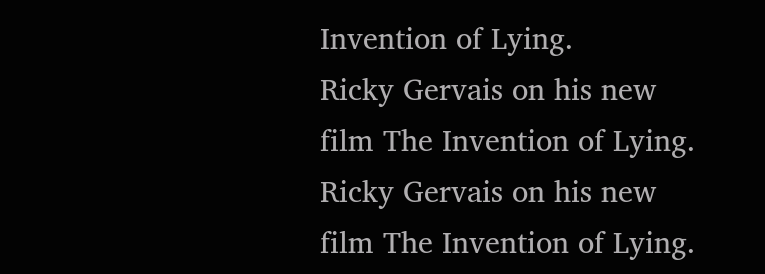Invention of Lying.
Ricky Gervais on his new film The Invention of Lying.
Ricky Gervais on his new film The Invention of Lying.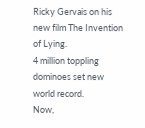Ricky Gervais on his new film The Invention of Lying.
4 million toppling dominoes set new world record.
Now,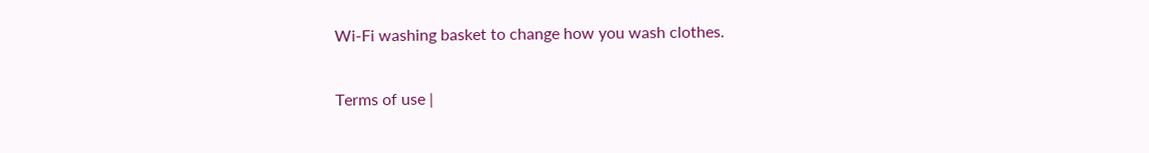Wi-Fi washing basket to change how you wash clothes.

Terms of use |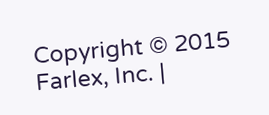Copyright © 2015 Farlex, Inc. |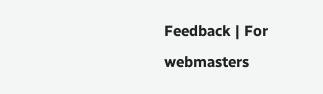Feedback | For webmasters